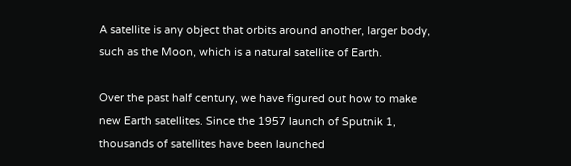A satellite is any object that orbits around another, larger body, such as the Moon, which is a natural satellite of Earth.

Over the past half century, we have figured out how to make new Earth satellites. Since the 1957 launch of Sputnik 1, thousands of satellites have been launched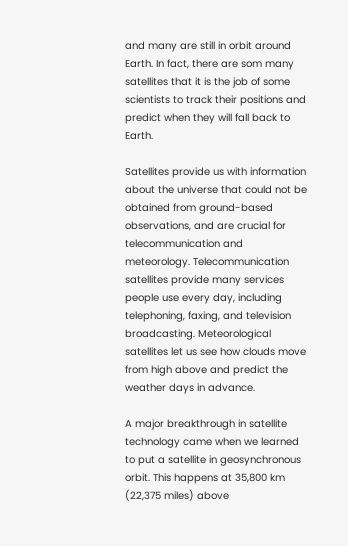and many are still in orbit around Earth. In fact, there are som many satellites that it is the job of some scientists to track their positions and predict when they will fall back to Earth.

Satellites provide us with information about the universe that could not be obtained from ground-based observations, and are crucial for telecommunication and meteorology. Telecommunication satellites provide many services people use every day, including telephoning, faxing, and television broadcasting. Meteorological satellites let us see how clouds move from high above and predict the weather days in advance.

A major breakthrough in satellite technology came when we learned to put a satellite in geosynchronous orbit. This happens at 35,800 km (22,375 miles) above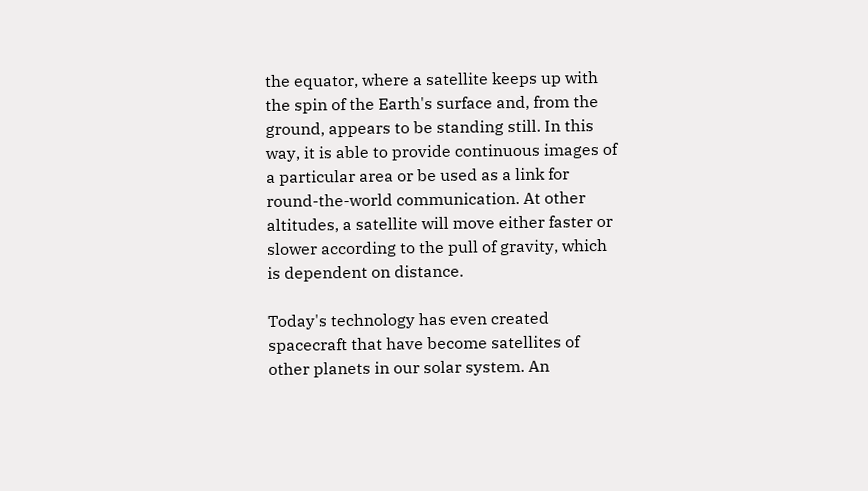the equator, where a satellite keeps up with the spin of the Earth's surface and, from the ground, appears to be standing still. In this way, it is able to provide continuous images of a particular area or be used as a link for round-the-world communication. At other altitudes, a satellite will move either faster or slower according to the pull of gravity, which is dependent on distance.

Today's technology has even created spacecraft that have become satellites of other planets in our solar system. An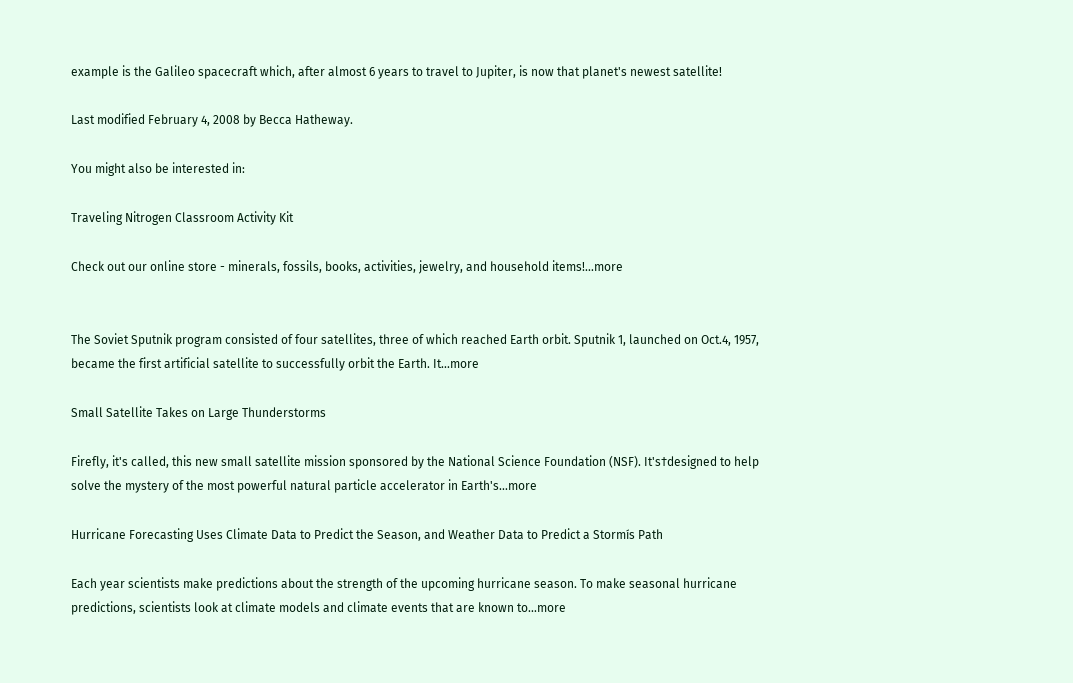example is the Galileo spacecraft which, after almost 6 years to travel to Jupiter, is now that planet's newest satellite!

Last modified February 4, 2008 by Becca Hatheway.

You might also be interested in:

Traveling Nitrogen Classroom Activity Kit

Check out our online store - minerals, fossils, books, activities, jewelry, and household items!...more


The Soviet Sputnik program consisted of four satellites, three of which reached Earth orbit. Sputnik 1, launched on Oct.4, 1957, became the first artificial satellite to successfully orbit the Earth. It...more

Small Satellite Takes on Large Thunderstorms

Firefly, it's called, this new small satellite mission sponsored by the National Science Foundation (NSF). It's†designed to help solve the mystery of the most powerful natural particle accelerator in Earth's...more

Hurricane Forecasting Uses Climate Data to Predict the Season, and Weather Data to Predict a Stormís Path

Each year scientists make predictions about the strength of the upcoming hurricane season. To make seasonal hurricane predictions, scientists look at climate models and climate events that are known to...more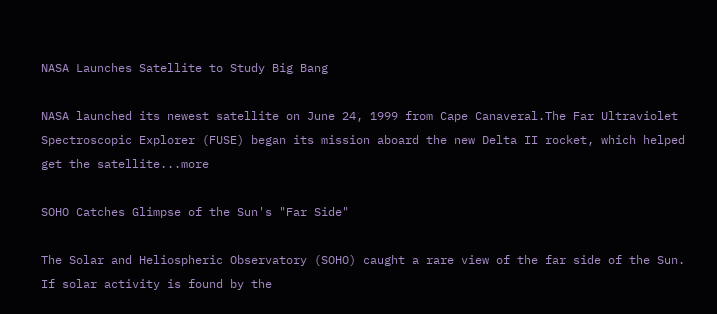NASA Launches Satellite to Study Big Bang

NASA launched its newest satellite on June 24, 1999 from Cape Canaveral.The Far Ultraviolet Spectroscopic Explorer (FUSE) began its mission aboard the new Delta II rocket, which helped get the satellite...more

SOHO Catches Glimpse of the Sun's "Far Side"

The Solar and Heliospheric Observatory (SOHO) caught a rare view of the far side of the Sun. If solar activity is found by the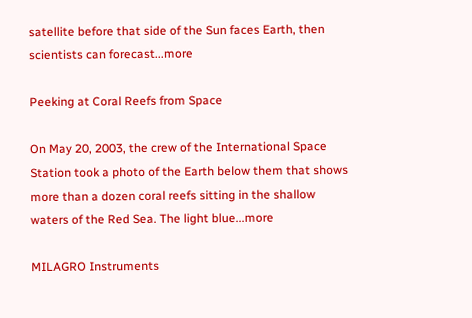satellite before that side of the Sun faces Earth, then scientists can forecast...more

Peeking at Coral Reefs from Space

On May 20, 2003, the crew of the International Space Station took a photo of the Earth below them that shows more than a dozen coral reefs sitting in the shallow waters of the Red Sea. The light blue...more

MILAGRO Instruments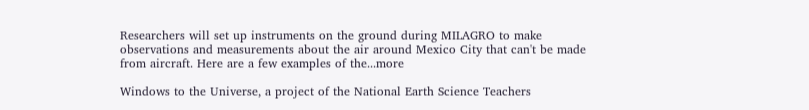Researchers will set up instruments on the ground during MILAGRO to make observations and measurements about the air around Mexico City that can't be made from aircraft. Here are a few examples of the...more

Windows to the Universe, a project of the National Earth Science Teachers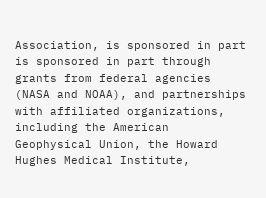Association, is sponsored in part is sponsored in part through grants from federal agencies (NASA and NOAA), and partnerships with affiliated organizations, including the American Geophysical Union, the Howard Hughes Medical Institute,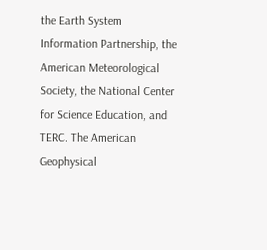the Earth System Information Partnership, the American Meteorological Society, the National Center for Science Education, and TERC. The American Geophysical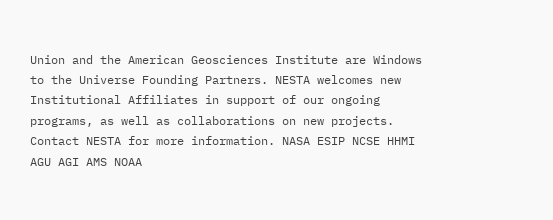Union and the American Geosciences Institute are Windows to the Universe Founding Partners. NESTA welcomes new Institutional Affiliates in support of our ongoing programs, as well as collaborations on new projects. Contact NESTA for more information. NASA ESIP NCSE HHMI AGU AGI AMS NOAA